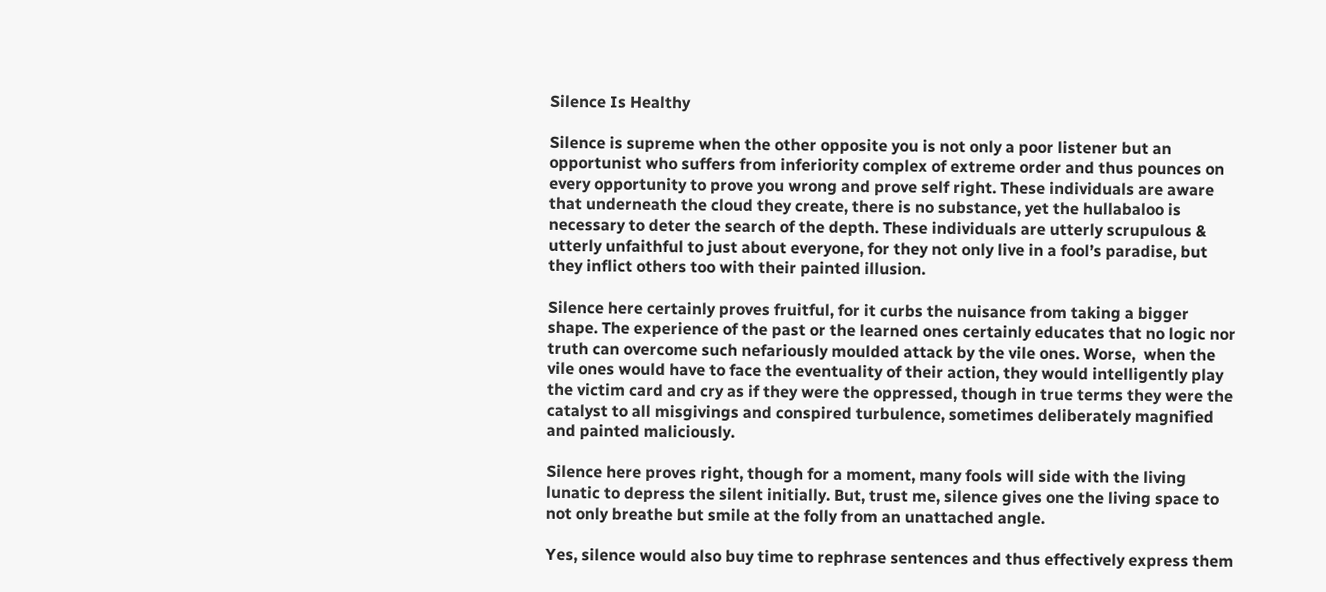Silence Is Healthy

Silence is supreme when the other opposite you is not only a poor listener but an opportunist who suffers from inferiority complex of extreme order and thus pounces on every opportunity to prove you wrong and prove self right. These individuals are aware that underneath the cloud they create, there is no substance, yet the hullabaloo is necessary to deter the search of the depth. These individuals are utterly scrupulous & utterly unfaithful to just about everyone, for they not only live in a fool’s paradise, but they inflict others too with their painted illusion.

Silence here certainly proves fruitful, for it curbs the nuisance from taking a bigger shape. The experience of the past or the learned ones certainly educates that no logic nor truth can overcome such nefariously moulded attack by the vile ones. Worse,  when the vile ones would have to face the eventuality of their action, they would intelligently play the victim card and cry as if they were the oppressed, though in true terms they were the catalyst to all misgivings and conspired turbulence, sometimes deliberately magnified and painted maliciously.

Silence here proves right, though for a moment, many fools will side with the living lunatic to depress the silent initially. But, trust me, silence gives one the living space to not only breathe but smile at the folly from an unattached angle.

Yes, silence would also buy time to rephrase sentences and thus effectively express them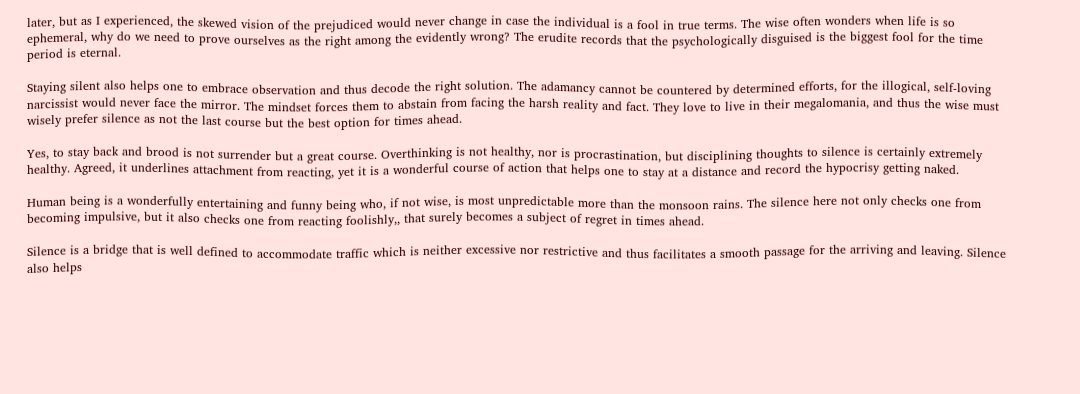later, but as I experienced, the skewed vision of the prejudiced would never change in case the individual is a fool in true terms. The wise often wonders when life is so ephemeral, why do we need to prove ourselves as the right among the evidently wrong? The erudite records that the psychologically disguised is the biggest fool for the time period is eternal.

Staying silent also helps one to embrace observation and thus decode the right solution. The adamancy cannot be countered by determined efforts, for the illogical, self-loving narcissist would never face the mirror. The mindset forces them to abstain from facing the harsh reality and fact. They love to live in their megalomania, and thus the wise must wisely prefer silence as not the last course but the best option for times ahead.

Yes, to stay back and brood is not surrender but a great course. Overthinking is not healthy, nor is procrastination, but disciplining thoughts to silence is certainly extremely healthy. Agreed, it underlines attachment from reacting, yet it is a wonderful course of action that helps one to stay at a distance and record the hypocrisy getting naked.

Human being is a wonderfully entertaining and funny being who, if not wise, is most unpredictable more than the monsoon rains. The silence here not only checks one from becoming impulsive, but it also checks one from reacting foolishly,, that surely becomes a subject of regret in times ahead.

Silence is a bridge that is well defined to accommodate traffic which is neither excessive nor restrictive and thus facilitates a smooth passage for the arriving and leaving. Silence also helps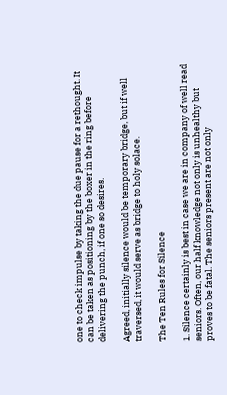one to check impulse by taking the due pause for a rethought. It can be taken as positioning by the boxer in the ring before delivering the punch, if one so desires.

Agreed, initially silence would be temporary bridge, but if well traversed, it would serve as bridge to holy solace.

The Ten Rules for Silence

1. Silence certainly is best in case we are in company of well read seniors. Often, our half knowledge not only is unhealthy but proves to be fatal. The seniors present are not only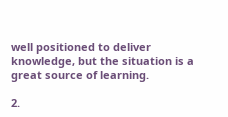well positioned to deliver knowledge, but the situation is a great source of learning.

2.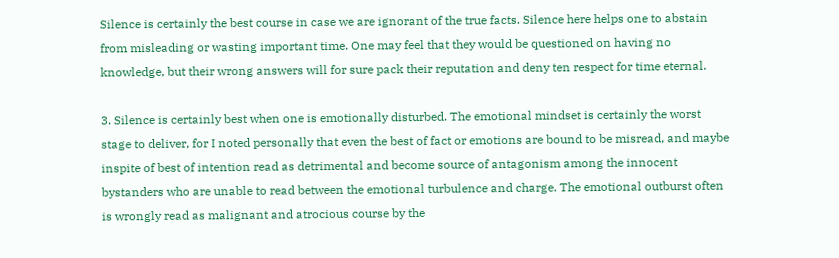Silence is certainly the best course in case we are ignorant of the true facts. Silence here helps one to abstain from misleading or wasting important time. One may feel that they would be questioned on having no knowledge, but their wrong answers will for sure pack their reputation and deny ten respect for time eternal.

3. Silence is certainly best when one is emotionally disturbed. The emotional mindset is certainly the worst stage to deliver, for I noted personally that even the best of fact or emotions are bound to be misread, and maybe inspite of best of intention read as detrimental and become source of antagonism among the innocent bystanders who are unable to read between the emotional turbulence and charge. The emotional outburst often is wrongly read as malignant and atrocious course by the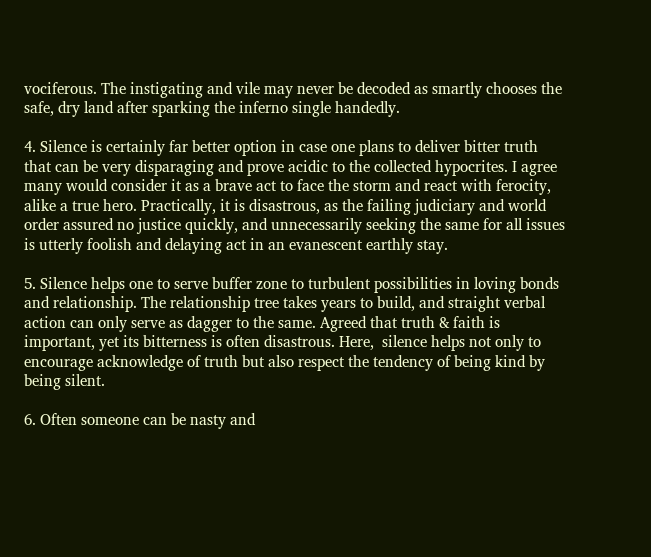vociferous. The instigating and vile may never be decoded as smartly chooses the safe, dry land after sparking the inferno single handedly.

4. Silence is certainly far better option in case one plans to deliver bitter truth that can be very disparaging and prove acidic to the collected hypocrites. I agree many would consider it as a brave act to face the storm and react with ferocity, alike a true hero. Practically, it is disastrous, as the failing judiciary and world order assured no justice quickly, and unnecessarily seeking the same for all issues is utterly foolish and delaying act in an evanescent earthly stay.

5. Silence helps one to serve buffer zone to turbulent possibilities in loving bonds and relationship. The relationship tree takes years to build, and straight verbal action can only serve as dagger to the same. Agreed that truth & faith is important, yet its bitterness is often disastrous. Here,  silence helps not only to encourage acknowledge of truth but also respect the tendency of being kind by being silent.

6. Often someone can be nasty and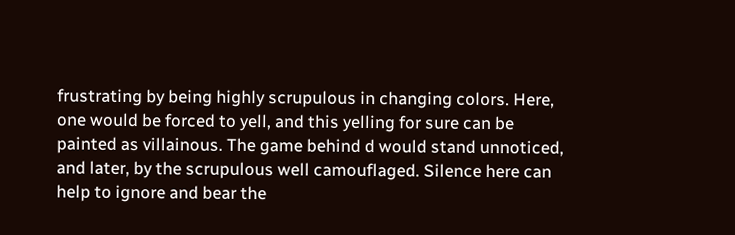frustrating by being highly scrupulous in changing colors. Here,  one would be forced to yell, and this yelling for sure can be painted as villainous. The game behind d would stand unnoticed, and later, by the scrupulous well camouflaged. Silence here can help to ignore and bear the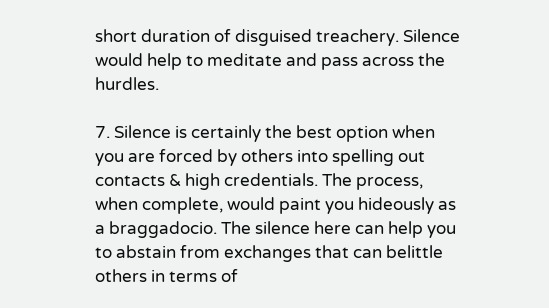short duration of disguised treachery. Silence would help to meditate and pass across the hurdles.

7. Silence is certainly the best option when you are forced by others into spelling out contacts & high credentials. The process, when complete, would paint you hideously as a braggadocio. The silence here can help you to abstain from exchanges that can belittle others in terms of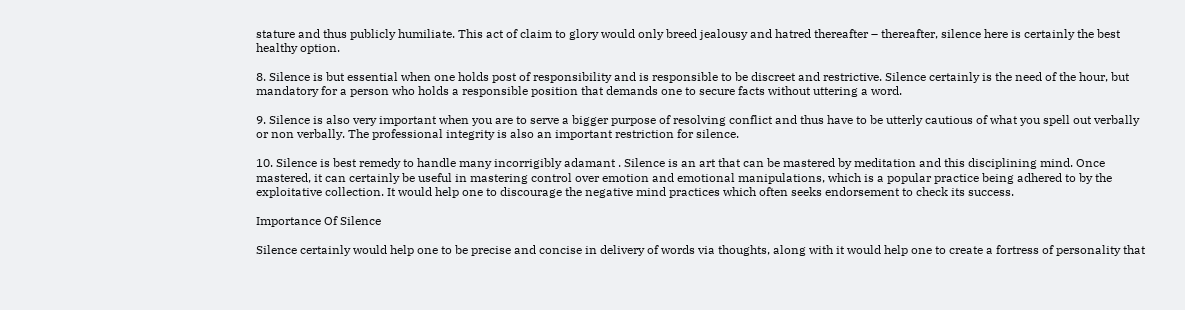stature and thus publicly humiliate. This act of claim to glory would only breed jealousy and hatred thereafter – thereafter, silence here is certainly the best healthy option.

8. Silence is but essential when one holds post of responsibility and is responsible to be discreet and restrictive. Silence certainly is the need of the hour, but mandatory for a person who holds a responsible position that demands one to secure facts without uttering a word.

9. Silence is also very important when you are to serve a bigger purpose of resolving conflict and thus have to be utterly cautious of what you spell out verbally or non verbally. The professional integrity is also an important restriction for silence.

10. Silence is best remedy to handle many incorrigibly adamant . Silence is an art that can be mastered by meditation and this disciplining mind. Once mastered, it can certainly be useful in mastering control over emotion and emotional manipulations, which is a popular practice being adhered to by the exploitative collection. It would help one to discourage the negative mind practices which often seeks endorsement to check its success.

Importance Of Silence

Silence certainly would help one to be precise and concise in delivery of words via thoughts, along with it would help one to create a fortress of personality that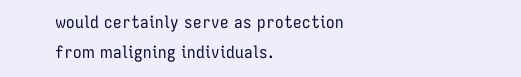would certainly serve as protection from maligning individuals.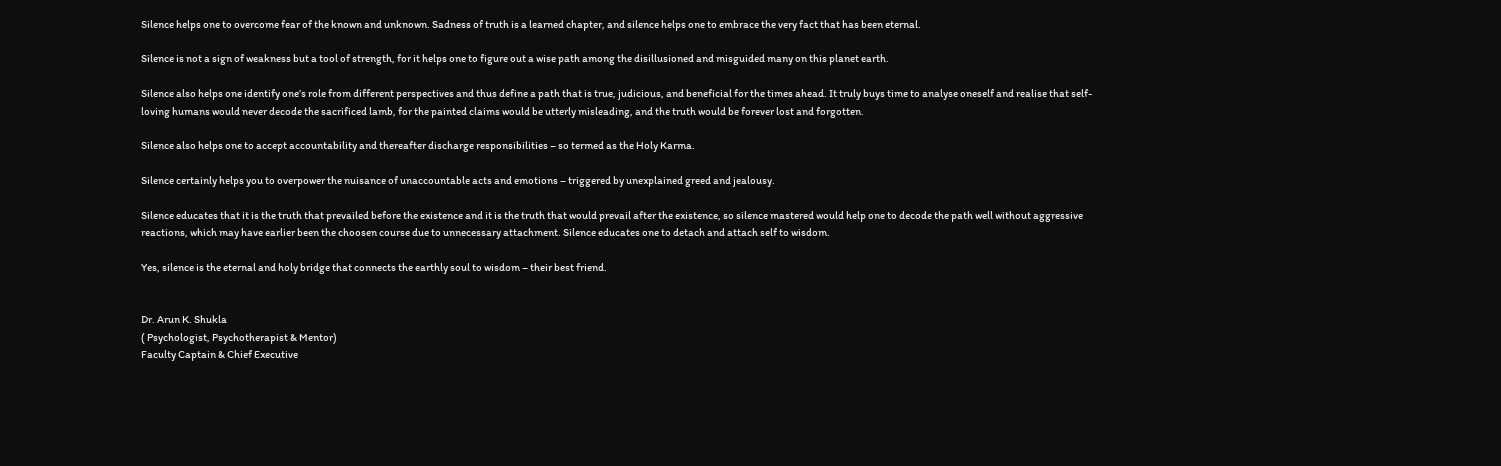Silence helps one to overcome fear of the known and unknown. Sadness of truth is a learned chapter, and silence helps one to embrace the very fact that has been eternal.

Silence is not a sign of weakness but a tool of strength, for it helps one to figure out a wise path among the disillusioned and misguided many on this planet earth.

Silence also helps one identify one’s role from different perspectives and thus define a path that is true, judicious, and beneficial for the times ahead. It truly buys time to analyse oneself and realise that self-loving humans would never decode the sacrificed lamb, for the painted claims would be utterly misleading, and the truth would be forever lost and forgotten.

Silence also helps one to accept accountability and thereafter discharge responsibilities – so termed as the Holy Karma.

Silence certainly helps you to overpower the nuisance of unaccountable acts and emotions – triggered by unexplained greed and jealousy.

Silence educates that it is the truth that prevailed before the existence and it is the truth that would prevail after the existence, so silence mastered would help one to decode the path well without aggressive reactions, which may have earlier been the choosen course due to unnecessary attachment. Silence educates one to detach and attach self to wisdom.

Yes, silence is the eternal and holy bridge that connects the earthly soul to wisdom – their best friend.


Dr. Arun K. Shukla
( Psychologist, Psychotherapist & Mentor)
Faculty Captain & Chief Executive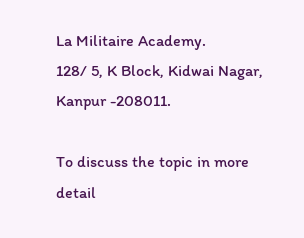La Militaire Academy.
128/ 5, K Block, Kidwai Nagar, Kanpur -208011.

To discuss the topic in more detail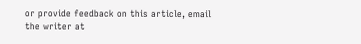or provide feedback on this article, email the writer at